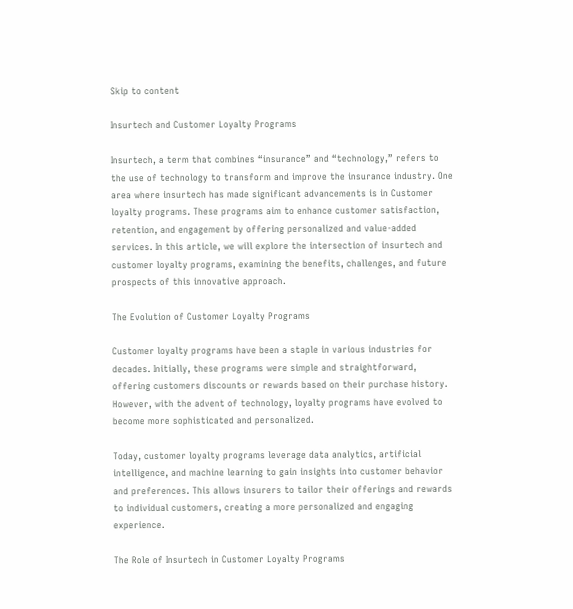Skip to content

Insurtech and Customer Loyalty Programs

Insurtech, a term that combines “insurance” and “technology,” refers to the use of technology to transform and improve the insurance industry. One area where insurtech has made significant advancements is in Customer loyalty programs. These programs aim to enhance customer satisfaction, retention, and engagement by offering personalized and value-added services. In this article, we will explore the intersection of insurtech and customer loyalty programs, examining the benefits, challenges, and future prospects of this innovative approach.

The Evolution of Customer Loyalty Programs

Customer loyalty programs have been a staple in various industries for decades. Initially, these programs were simple and straightforward, offering customers discounts or rewards based on their purchase history. However, with the advent of technology, loyalty programs have evolved to become more sophisticated and personalized.

Today, customer loyalty programs leverage data analytics, artificial intelligence, and machine learning to gain insights into customer behavior and preferences. This allows insurers to tailor their offerings and rewards to individual customers, creating a more personalized and engaging experience.

The Role of Insurtech in Customer Loyalty Programs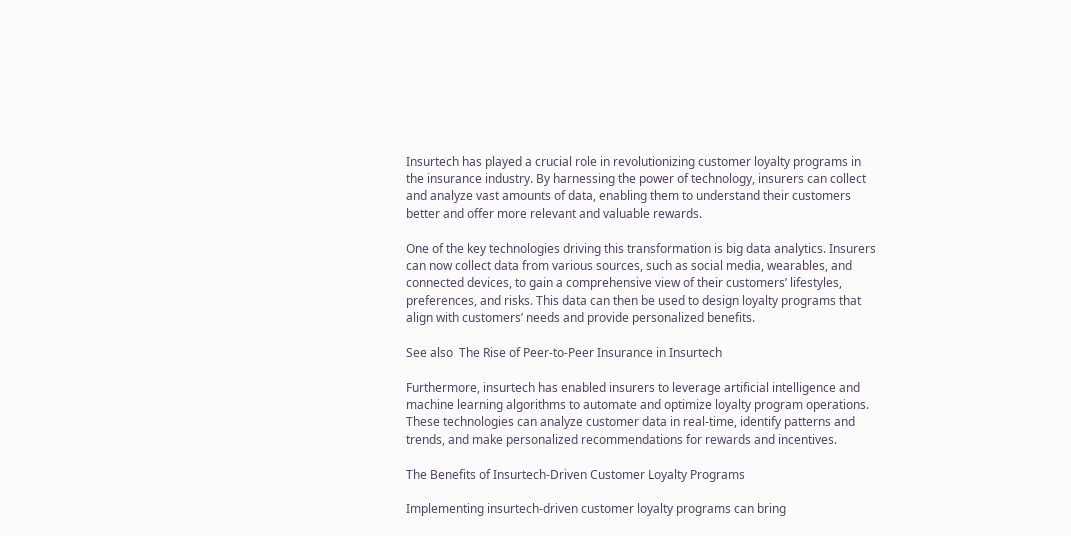Insurtech has played a crucial role in revolutionizing customer loyalty programs in the insurance industry. By harnessing the power of technology, insurers can collect and analyze vast amounts of data, enabling them to understand their customers better and offer more relevant and valuable rewards.

One of the key technologies driving this transformation is big data analytics. Insurers can now collect data from various sources, such as social media, wearables, and connected devices, to gain a comprehensive view of their customers’ lifestyles, preferences, and risks. This data can then be used to design loyalty programs that align with customers’ needs and provide personalized benefits.

See also  The Rise of Peer-to-Peer Insurance in Insurtech

Furthermore, insurtech has enabled insurers to leverage artificial intelligence and machine learning algorithms to automate and optimize loyalty program operations. These technologies can analyze customer data in real-time, identify patterns and trends, and make personalized recommendations for rewards and incentives.

The Benefits of Insurtech-Driven Customer Loyalty Programs

Implementing insurtech-driven customer loyalty programs can bring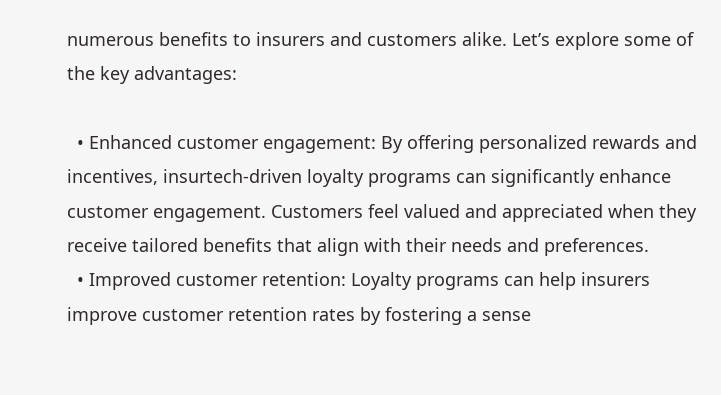numerous benefits to insurers and customers alike. Let’s explore some of the key advantages:

  • Enhanced customer engagement: By offering personalized rewards and incentives, insurtech-driven loyalty programs can significantly enhance customer engagement. Customers feel valued and appreciated when they receive tailored benefits that align with their needs and preferences.
  • Improved customer retention: Loyalty programs can help insurers improve customer retention rates by fostering a sense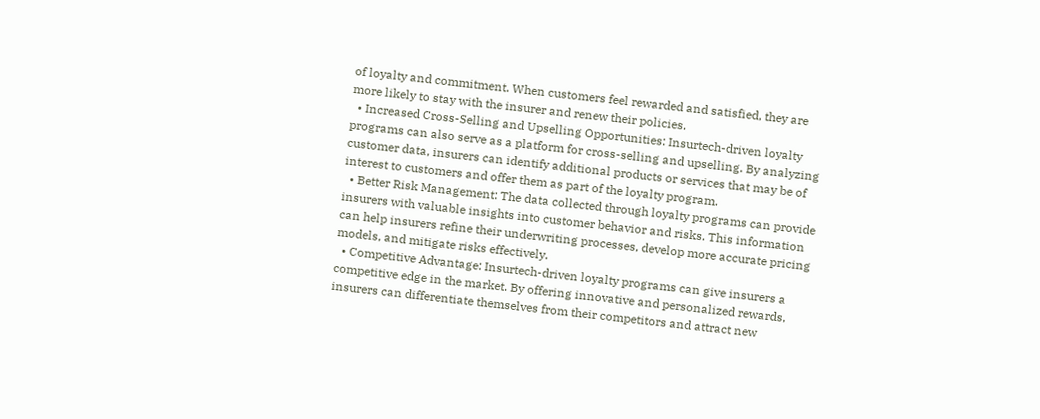of loyalty and commitment. When customers feel rewarded and satisfied, they are more likely to stay with the insurer and renew their policies.
  • Increased Cross-Selling and Upselling Opportunities: Insurtech-driven loyalty programs can also serve as a platform for cross-selling and upselling. By analyzing customer data, insurers can identify additional products or services that may be of interest to customers and offer them as part of the loyalty program.
  • Better Risk Management: The data collected through loyalty programs can provide insurers with valuable insights into customer behavior and risks. This information can help insurers refine their underwriting processes, develop more accurate pricing models, and mitigate risks effectively.
  • Competitive Advantage: Insurtech-driven loyalty programs can give insurers a competitive edge in the market. By offering innovative and personalized rewards, insurers can differentiate themselves from their competitors and attract new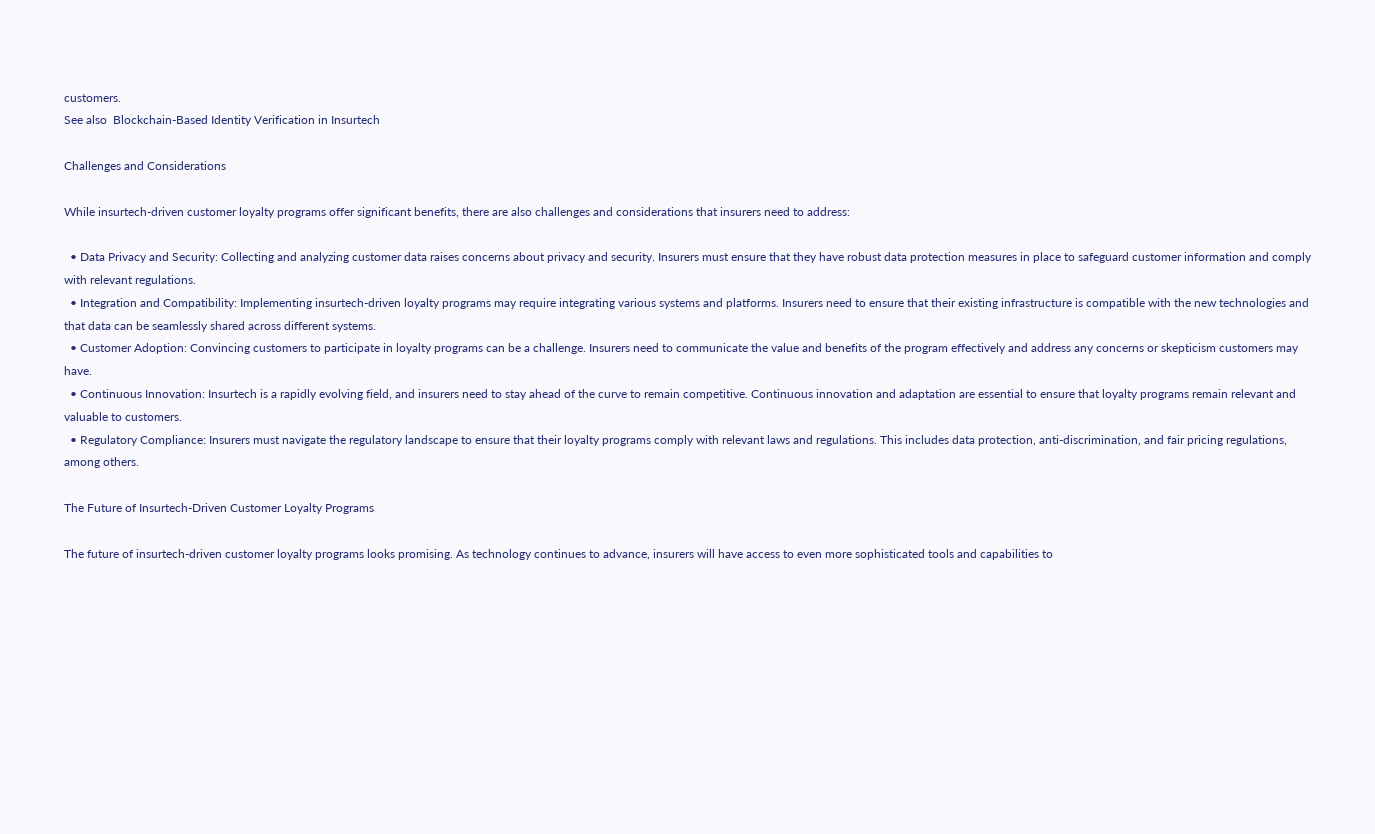customers.
See also  Blockchain-Based Identity Verification in Insurtech

Challenges and Considerations

While insurtech-driven customer loyalty programs offer significant benefits, there are also challenges and considerations that insurers need to address:

  • Data Privacy and Security: Collecting and analyzing customer data raises concerns about privacy and security. Insurers must ensure that they have robust data protection measures in place to safeguard customer information and comply with relevant regulations.
  • Integration and Compatibility: Implementing insurtech-driven loyalty programs may require integrating various systems and platforms. Insurers need to ensure that their existing infrastructure is compatible with the new technologies and that data can be seamlessly shared across different systems.
  • Customer Adoption: Convincing customers to participate in loyalty programs can be a challenge. Insurers need to communicate the value and benefits of the program effectively and address any concerns or skepticism customers may have.
  • Continuous Innovation: Insurtech is a rapidly evolving field, and insurers need to stay ahead of the curve to remain competitive. Continuous innovation and adaptation are essential to ensure that loyalty programs remain relevant and valuable to customers.
  • Regulatory Compliance: Insurers must navigate the regulatory landscape to ensure that their loyalty programs comply with relevant laws and regulations. This includes data protection, anti-discrimination, and fair pricing regulations, among others.

The Future of Insurtech-Driven Customer Loyalty Programs

The future of insurtech-driven customer loyalty programs looks promising. As technology continues to advance, insurers will have access to even more sophisticated tools and capabilities to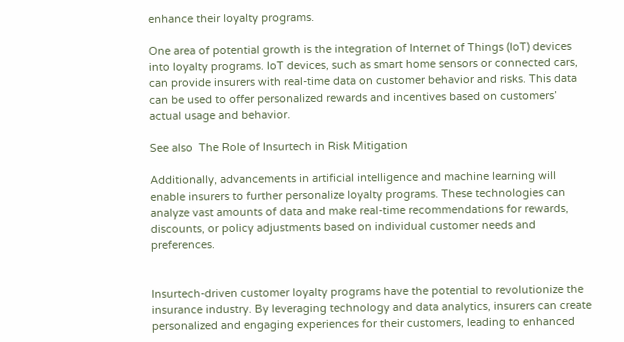enhance their loyalty programs.

One area of potential growth is the integration of Internet of Things (IoT) devices into loyalty programs. IoT devices, such as smart home sensors or connected cars, can provide insurers with real-time data on customer behavior and risks. This data can be used to offer personalized rewards and incentives based on customers’ actual usage and behavior.

See also  The Role of Insurtech in Risk Mitigation

Additionally, advancements in artificial intelligence and machine learning will enable insurers to further personalize loyalty programs. These technologies can analyze vast amounts of data and make real-time recommendations for rewards, discounts, or policy adjustments based on individual customer needs and preferences.


Insurtech-driven customer loyalty programs have the potential to revolutionize the insurance industry. By leveraging technology and data analytics, insurers can create personalized and engaging experiences for their customers, leading to enhanced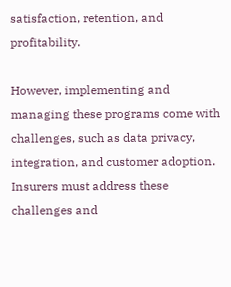satisfaction, retention, and profitability.

However, implementing and managing these programs come with challenges, such as data privacy, integration, and customer adoption. Insurers must address these challenges and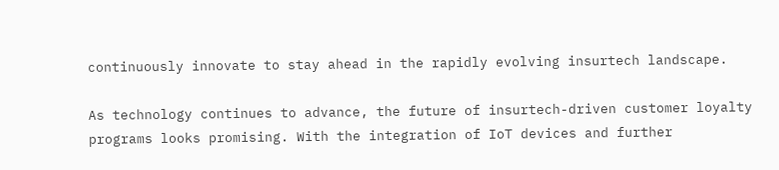continuously innovate to stay ahead in the rapidly evolving insurtech landscape.

As technology continues to advance, the future of insurtech-driven customer loyalty programs looks promising. With the integration of IoT devices and further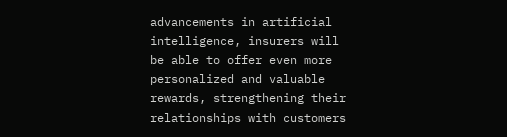advancements in artificial intelligence, insurers will be able to offer even more personalized and valuable rewards, strengthening their relationships with customers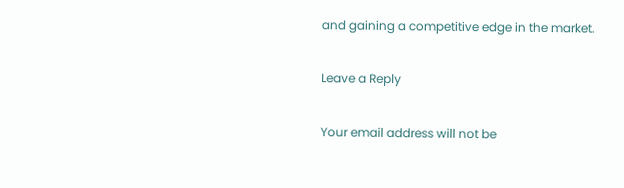and gaining a competitive edge in the market.

Leave a Reply

Your email address will not be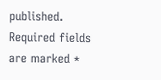published. Required fields are marked *